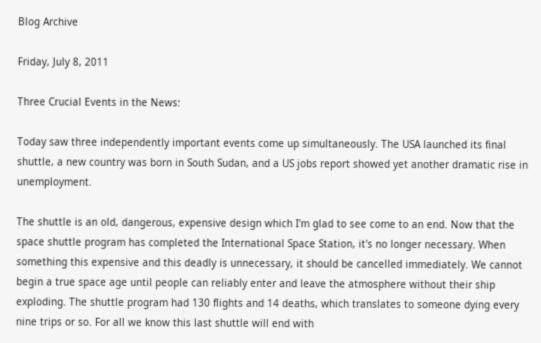Blog Archive

Friday, July 8, 2011

Three Crucial Events in the News:

Today saw three independently important events come up simultaneously. The USA launched its final shuttle, a new country was born in South Sudan, and a US jobs report showed yet another dramatic rise in unemployment.

The shuttle is an old, dangerous, expensive design which I'm glad to see come to an end. Now that the space shuttle program has completed the International Space Station, it's no longer necessary. When something this expensive and this deadly is unnecessary, it should be cancelled immediately. We cannot begin a true space age until people can reliably enter and leave the atmosphere without their ship exploding. The shuttle program had 130 flights and 14 deaths, which translates to someone dying every nine trips or so. For all we know this last shuttle will end with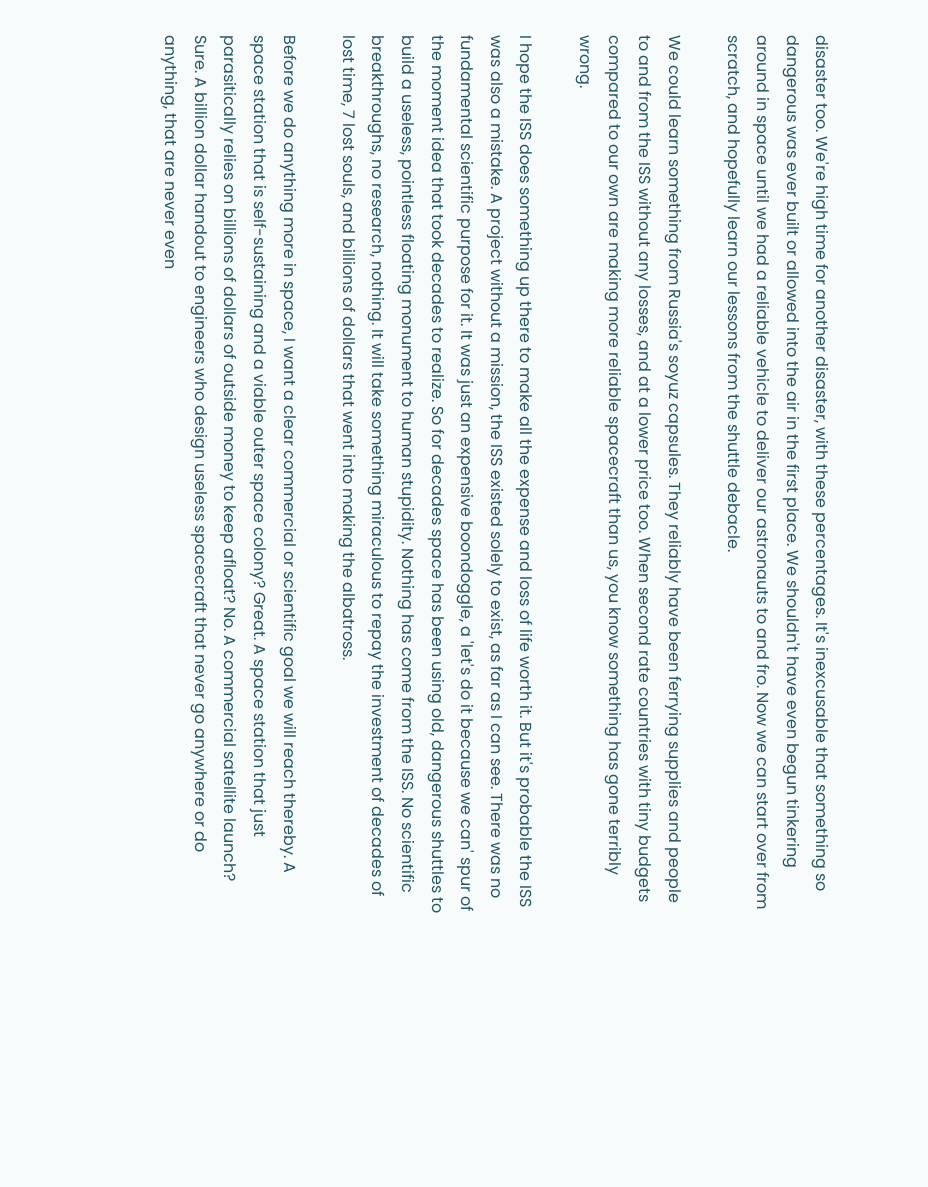disaster too. We're high time for another disaster, with these percentages. It's inexcusable that something so dangerous was ever built or allowed into the air in the first place. We shouldn't have even begun tinkering around in space until we had a reliable vehicle to deliver our astronauts to and fro. Now we can start over from scratch, and hopefully learn our lessons from the shuttle debacle.

We could learn something from Russia's soyuz capsules. They reliably have been ferrying supplies and people to and from the ISS without any losses, and at a lower price too. When second rate countries with tiny budgets compared to our own are making more reliable spacecraft than us, you know something has gone terribly wrong.

I hope the ISS does something up there to make all the expense and loss of life worth it. But it's probable the ISS was also a mistake. A project without a mission, the ISS existed solely to exist, as far as I can see. There was no fundamental scientific purpose for it. It was just an expensive boondoggle, a 'let's do it because we can' spur of the moment idea that took decades to realize. So for decades space has been using old, dangerous shuttles to build a useless, pointless floating monument to human stupidity. Nothing has come from the ISS. No scientific breakthroughs, no research, nothing. It will take something miraculous to repay the investment of decades of lost time, 7 lost souls, and billions of dollars that went into making the albatross.

Before we do anything more in space, I want a clear commercial or scientific goal we will reach thereby. A space station that is self-sustaining and a viable outer space colony? Great. A space station that just parasitically relies on billions of dollars of outside money to keep afloat? No. A commercial satellite launch? Sure. A billion dollar handout to engineers who design useless spacecraft that never go anywhere or do anything, that are never even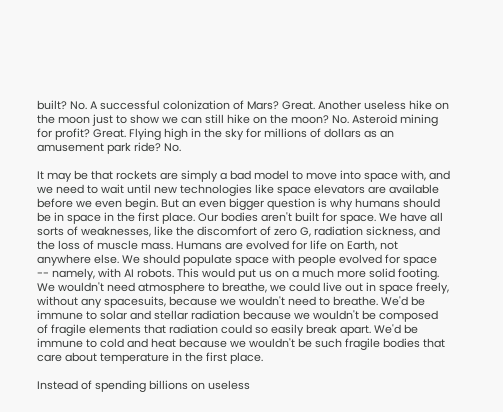built? No. A successful colonization of Mars? Great. Another useless hike on the moon just to show we can still hike on the moon? No. Asteroid mining for profit? Great. Flying high in the sky for millions of dollars as an amusement park ride? No.

It may be that rockets are simply a bad model to move into space with, and we need to wait until new technologies like space elevators are available before we even begin. But an even bigger question is why humans should be in space in the first place. Our bodies aren't built for space. We have all sorts of weaknesses, like the discomfort of zero G, radiation sickness, and the loss of muscle mass. Humans are evolved for life on Earth, not anywhere else. We should populate space with people evolved for space -- namely, with AI robots. This would put us on a much more solid footing. We wouldn't need atmosphere to breathe, we could live out in space freely, without any spacesuits, because we wouldn't need to breathe. We'd be immune to solar and stellar radiation because we wouldn't be composed of fragile elements that radiation could so easily break apart. We'd be immune to cold and heat because we wouldn't be such fragile bodies that care about temperature in the first place.

Instead of spending billions on useless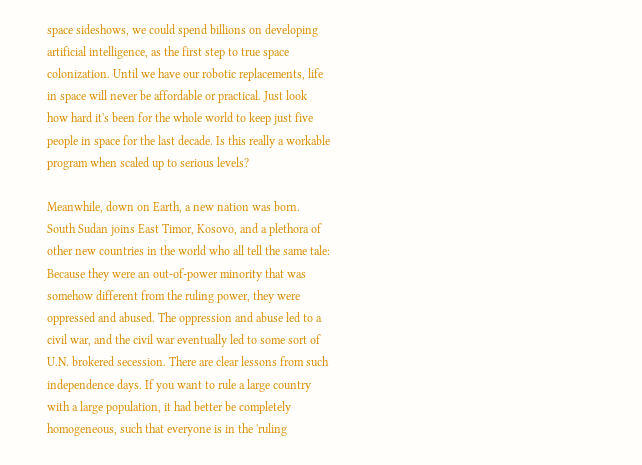space sideshows, we could spend billions on developing artificial intelligence, as the first step to true space colonization. Until we have our robotic replacements, life in space will never be affordable or practical. Just look how hard it's been for the whole world to keep just five people in space for the last decade. Is this really a workable program when scaled up to serious levels?

Meanwhile, down on Earth, a new nation was born. South Sudan joins East Timor, Kosovo, and a plethora of other new countries in the world who all tell the same tale: Because they were an out-of-power minority that was somehow different from the ruling power, they were oppressed and abused. The oppression and abuse led to a civil war, and the civil war eventually led to some sort of U.N. brokered secession. There are clear lessons from such independence days. If you want to rule a large country with a large population, it had better be completely homogeneous, such that everyone is in the 'ruling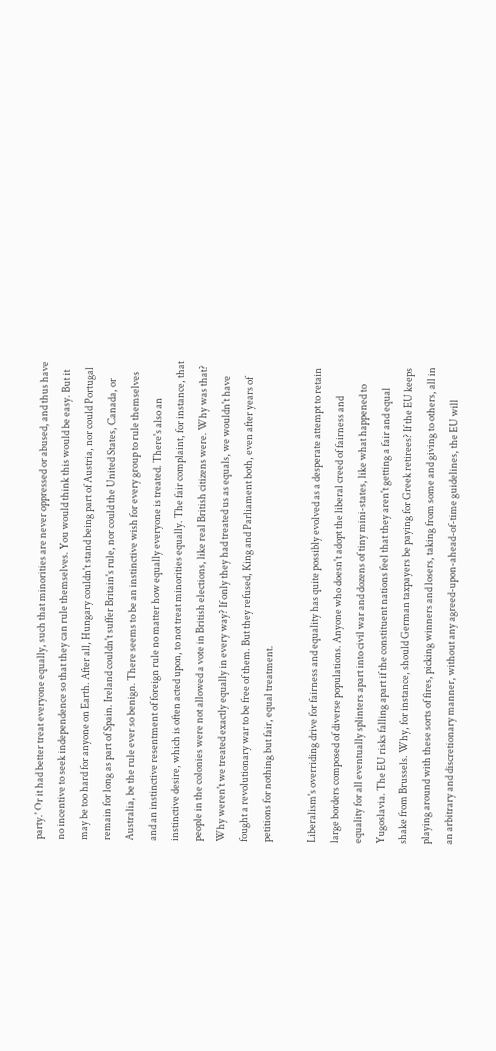party.' Or it had better treat everyone equally, such that minorities are never oppressed or abused, and thus have no incentive to seek independence so that they can rule themselves. You would think this would be easy. But it may be too hard for anyone on Earth. After all, Hungary couldn't stand being part of Austria, nor could Portugal remain for long as part of Spain. Ireland couldn't suffer Britain's rule, nor could the United States, Canada, or Australia, be the rule ever so benign. There seems to be an instinctive wish for every group to rule themselves and an instinctive resentment of foreign rule no matter how equally everyone is treated. There's also an instinctive desire, which is often acted upon, to not treat minorities equally. The fair complaint, for instance, that people in the colonies were not allowed a vote in British elections, like real British citizens were. Why was that? Why weren't we treated exactly equally in every way? If only they had treated us as equals, we wouldn't have fought a revolutionary war to be free of them. But they refused, King and Parliament both, even after years of petitions for nothing but fair, equal treatment.

Liberalism's overriding drive for fairness and equality has quite possibly evolved as a desperate attempt to retain large borders composed of diverse populations. Anyone who doesn't adopt the liberal creed of fairness and equality for all eventually splinters apart into civil war and dozens of tiny mini-states, like what happened to Yugoslavia. The EU risks falling apart if the constituent nations feel that they aren't getting a fair and equal shake from Brussels. Why, for instance, should German taxpayers be paying for Greek retirees? If the EU keeps playing around with these sorts of fires, picking winners and losers, taking from some and giving to others, all in an arbitrary and discretionary manner, without any agreed-upon-ahead-of-time guidelines, the EU will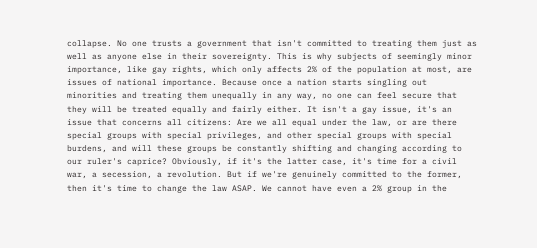collapse. No one trusts a government that isn't committed to treating them just as well as anyone else in their sovereignty. This is why subjects of seemingly minor importance, like gay rights, which only affects 2% of the population at most, are issues of national importance. Because once a nation starts singling out minorities and treating them unequally in any way, no one can feel secure that they will be treated equally and fairly either. It isn't a gay issue, it's an issue that concerns all citizens: Are we all equal under the law, or are there special groups with special privileges, and other special groups with special burdens, and will these groups be constantly shifting and changing according to our ruler's caprice? Obviously, if it's the latter case, it's time for a civil war, a secession, a revolution. But if we're genuinely committed to the former, then it's time to change the law ASAP. We cannot have even a 2% group in the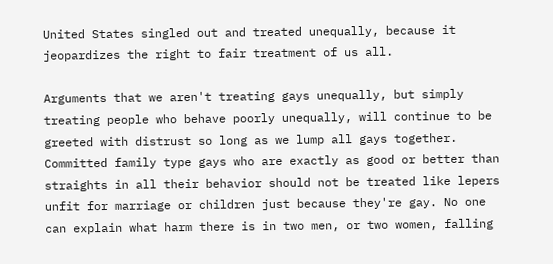United States singled out and treated unequally, because it jeopardizes the right to fair treatment of us all.

Arguments that we aren't treating gays unequally, but simply treating people who behave poorly unequally, will continue to be greeted with distrust so long as we lump all gays together. Committed family type gays who are exactly as good or better than straights in all their behavior should not be treated like lepers unfit for marriage or children just because they're gay. No one can explain what harm there is in two men, or two women, falling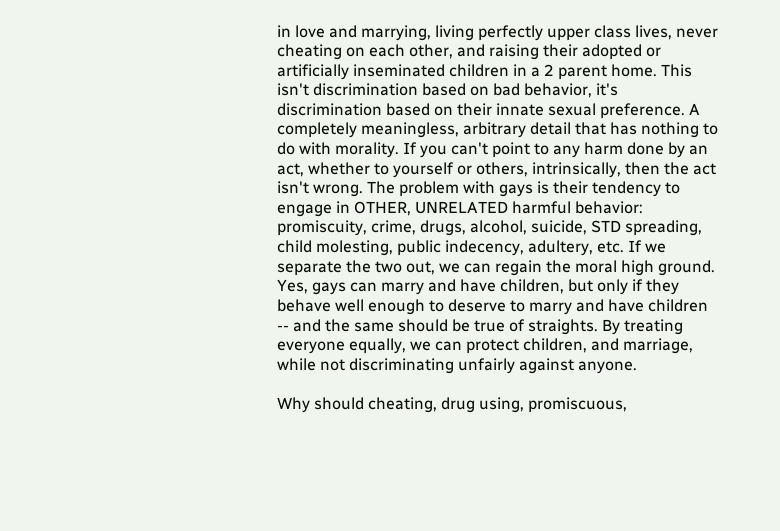in love and marrying, living perfectly upper class lives, never cheating on each other, and raising their adopted or artificially inseminated children in a 2 parent home. This isn't discrimination based on bad behavior, it's discrimination based on their innate sexual preference. A completely meaningless, arbitrary detail that has nothing to do with morality. If you can't point to any harm done by an act, whether to yourself or others, intrinsically, then the act isn't wrong. The problem with gays is their tendency to engage in OTHER, UNRELATED harmful behavior: promiscuity, crime, drugs, alcohol, suicide, STD spreading, child molesting, public indecency, adultery, etc. If we separate the two out, we can regain the moral high ground. Yes, gays can marry and have children, but only if they behave well enough to deserve to marry and have children -- and the same should be true of straights. By treating everyone equally, we can protect children, and marriage, while not discriminating unfairly against anyone.

Why should cheating, drug using, promiscuous,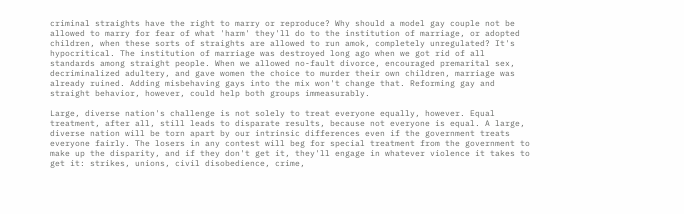criminal straights have the right to marry or reproduce? Why should a model gay couple not be allowed to marry for fear of what 'harm' they'll do to the institution of marriage, or adopted children, when these sorts of straights are allowed to run amok, completely unregulated? It's hypocritical. The institution of marriage was destroyed long ago when we got rid of all standards among straight people. When we allowed no-fault divorce, encouraged premarital sex, decriminalized adultery, and gave women the choice to murder their own children, marriage was already ruined. Adding misbehaving gays into the mix won't change that. Reforming gay and straight behavior, however, could help both groups immeasurably.

Large, diverse nation's challenge is not solely to treat everyone equally, however. Equal treatment, after all, still leads to disparate results, because not everyone is equal. A large, diverse nation will be torn apart by our intrinsic differences even if the government treats everyone fairly. The losers in any contest will beg for special treatment from the government to make up the disparity, and if they don't get it, they'll engage in whatever violence it takes to get it: strikes, unions, civil disobedience, crime,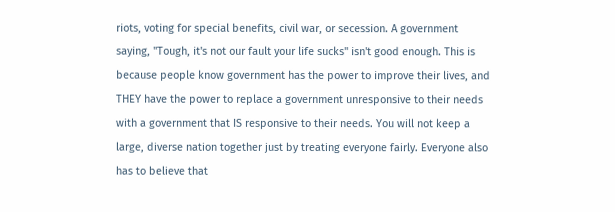riots, voting for special benefits, civil war, or secession. A government saying, "Tough, it's not our fault your life sucks" isn't good enough. This is because people know government has the power to improve their lives, and THEY have the power to replace a government unresponsive to their needs with a government that IS responsive to their needs. You will not keep a large, diverse nation together just by treating everyone fairly. Everyone also has to believe that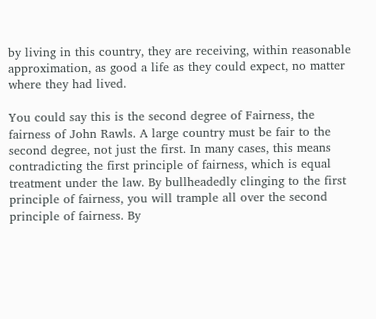by living in this country, they are receiving, within reasonable approximation, as good a life as they could expect, no matter where they had lived.

You could say this is the second degree of Fairness, the fairness of John Rawls. A large country must be fair to the second degree, not just the first. In many cases, this means contradicting the first principle of fairness, which is equal treatment under the law. By bullheadedly clinging to the first principle of fairness, you will trample all over the second principle of fairness. By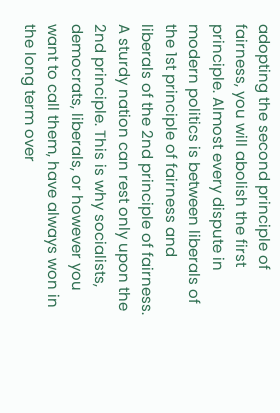adopting the second principle of fairness, you will abolish the first principle. Almost every dispute in modern politics is between liberals of the 1st principle of fairness and liberals of the 2nd principle of fairness. A sturdy nation can rest only upon the 2nd principle. This is why socialists, democrats, liberals, or however you want to call them, have always won in the long term over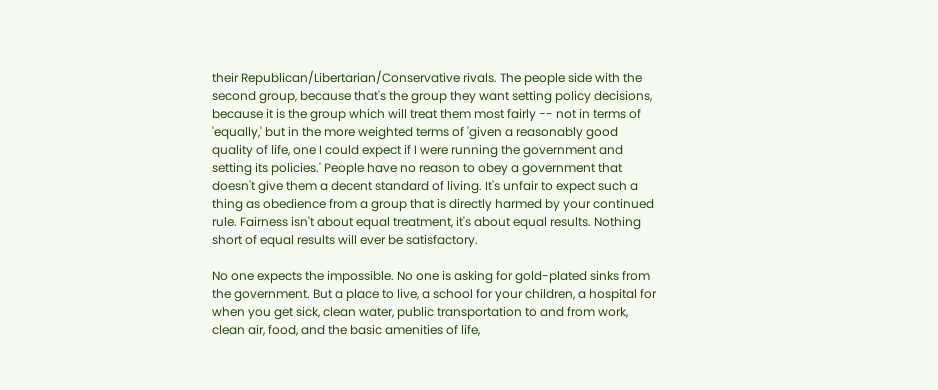their Republican/Libertarian/Conservative rivals. The people side with the second group, because that's the group they want setting policy decisions, because it is the group which will treat them most fairly -- not in terms of 'equally,' but in the more weighted terms of 'given a reasonably good quality of life, one I could expect if I were running the government and setting its policies.' People have no reason to obey a government that doesn't give them a decent standard of living. It's unfair to expect such a thing as obedience from a group that is directly harmed by your continued rule. Fairness isn't about equal treatment, it's about equal results. Nothing short of equal results will ever be satisfactory.

No one expects the impossible. No one is asking for gold-plated sinks from the government. But a place to live, a school for your children, a hospital for when you get sick, clean water, public transportation to and from work, clean air, food, and the basic amenities of life,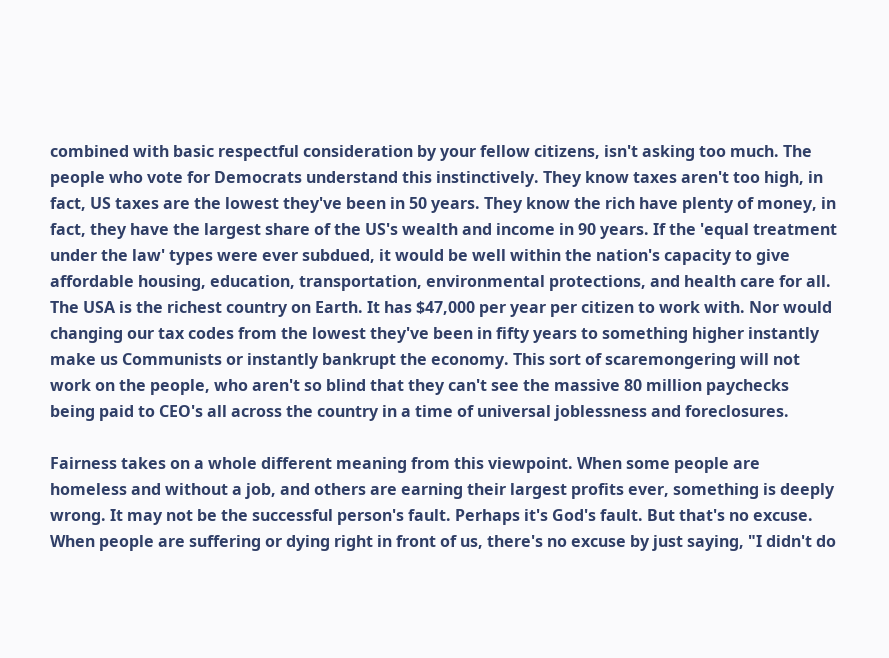combined with basic respectful consideration by your fellow citizens, isn't asking too much. The people who vote for Democrats understand this instinctively. They know taxes aren't too high, in fact, US taxes are the lowest they've been in 50 years. They know the rich have plenty of money, in fact, they have the largest share of the US's wealth and income in 90 years. If the 'equal treatment under the law' types were ever subdued, it would be well within the nation's capacity to give affordable housing, education, transportation, environmental protections, and health care for all. The USA is the richest country on Earth. It has $47,000 per year per citizen to work with. Nor would changing our tax codes from the lowest they've been in fifty years to something higher instantly make us Communists or instantly bankrupt the economy. This sort of scaremongering will not work on the people, who aren't so blind that they can't see the massive 80 million paychecks being paid to CEO's all across the country in a time of universal joblessness and foreclosures.

Fairness takes on a whole different meaning from this viewpoint. When some people are homeless and without a job, and others are earning their largest profits ever, something is deeply wrong. It may not be the successful person's fault. Perhaps it's God's fault. But that's no excuse. When people are suffering or dying right in front of us, there's no excuse by just saying, "I didn't do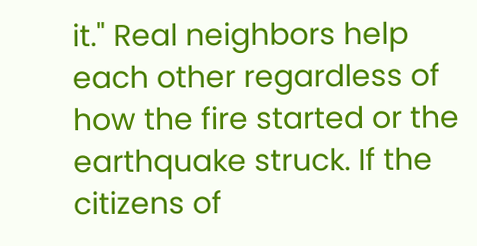it." Real neighbors help each other regardless of how the fire started or the earthquake struck. If the citizens of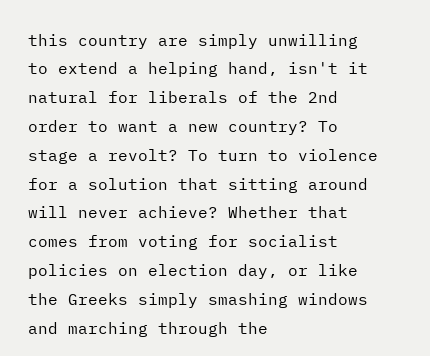this country are simply unwilling to extend a helping hand, isn't it natural for liberals of the 2nd order to want a new country? To stage a revolt? To turn to violence for a solution that sitting around will never achieve? Whether that comes from voting for socialist policies on election day, or like the Greeks simply smashing windows and marching through the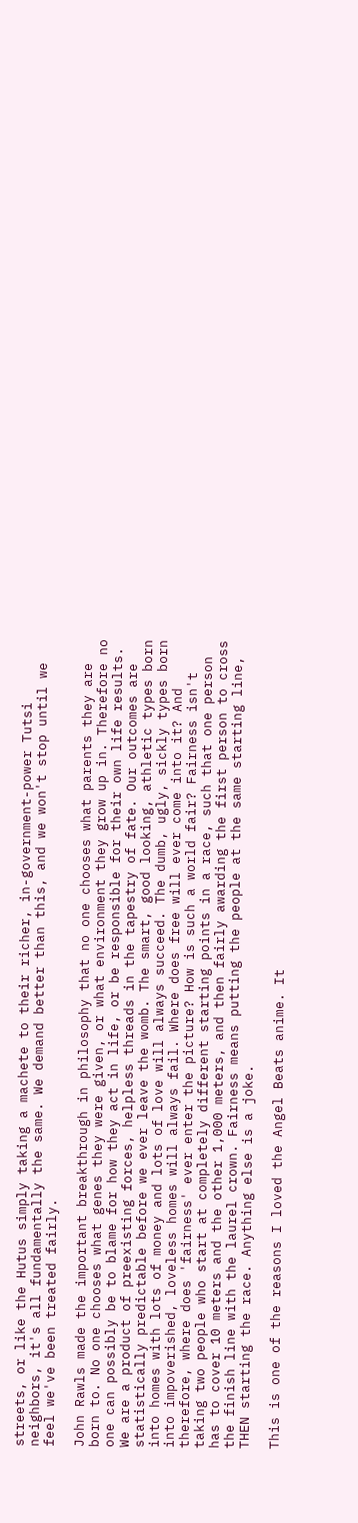streets, or like the Hutus simply taking a machete to their richer, in-government-power Tutsi neighbors, it's all fundamentally the same. We demand better than this, and we won't stop until we feel we've been treated fairly.

John Rawls made the important breakthrough in philosophy that no one chooses what parents they are born to. No one chooses what genes they were given, or what environment they grow up in. Therefore no one can possibly be to blame for how they act in life, or be responsible for their own life results. We are a product of preexisting forces, helpless threads in the tapestry of fate. Our outcomes are statistically predictable before we ever leave the womb. The smart, good looking, athletic types born into homes with lots of money and lots of love will always succeed. The dumb, ugly, sickly types born into impoverished, loveless homes will always fail. Where does free will ever come into it? And therefore, where does 'fairness' ever enter the picture? How is such a world fair? Fairness isn't taking two people who start at completely different starting points in a race, such that one person has to cover 10 meters and the other 1,000 meters, and then fairly awarding the first person to cross the finish line with the laurel crown. Fairness means putting the people at the same starting line, THEN starting the race. Anything else is a joke.

This is one of the reasons I loved the Angel Beats anime. It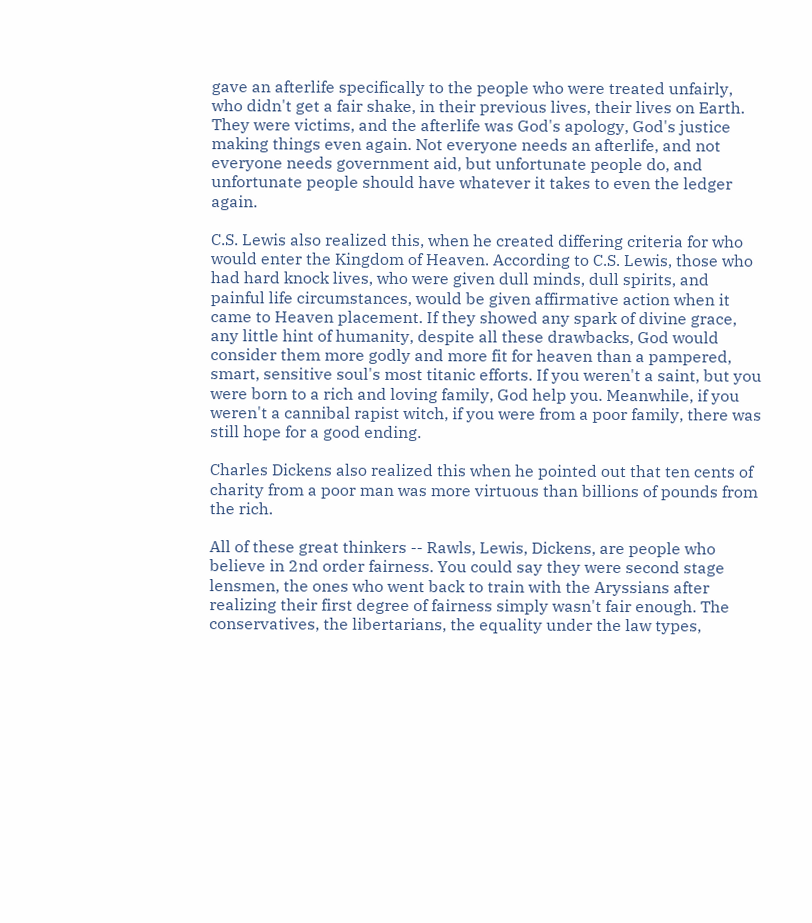gave an afterlife specifically to the people who were treated unfairly, who didn't get a fair shake, in their previous lives, their lives on Earth. They were victims, and the afterlife was God's apology, God's justice making things even again. Not everyone needs an afterlife, and not everyone needs government aid, but unfortunate people do, and unfortunate people should have whatever it takes to even the ledger again.

C.S. Lewis also realized this, when he created differing criteria for who would enter the Kingdom of Heaven. According to C.S. Lewis, those who had hard knock lives, who were given dull minds, dull spirits, and painful life circumstances, would be given affirmative action when it came to Heaven placement. If they showed any spark of divine grace, any little hint of humanity, despite all these drawbacks, God would consider them more godly and more fit for heaven than a pampered, smart, sensitive soul's most titanic efforts. If you weren't a saint, but you were born to a rich and loving family, God help you. Meanwhile, if you weren't a cannibal rapist witch, if you were from a poor family, there was still hope for a good ending.

Charles Dickens also realized this when he pointed out that ten cents of charity from a poor man was more virtuous than billions of pounds from the rich.

All of these great thinkers -- Rawls, Lewis, Dickens, are people who believe in 2nd order fairness. You could say they were second stage lensmen, the ones who went back to train with the Aryssians after realizing their first degree of fairness simply wasn't fair enough. The conservatives, the libertarians, the equality under the law types,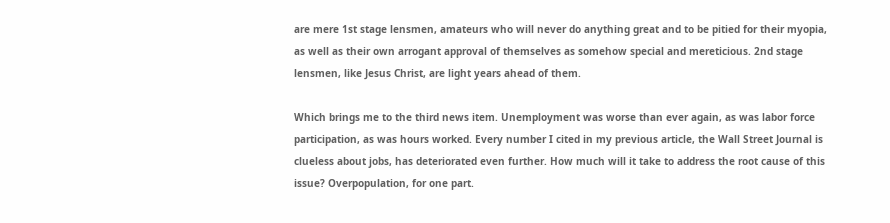are mere 1st stage lensmen, amateurs who will never do anything great and to be pitied for their myopia, as well as their own arrogant approval of themselves as somehow special and mereticious. 2nd stage lensmen, like Jesus Christ, are light years ahead of them.

Which brings me to the third news item. Unemployment was worse than ever again, as was labor force participation, as was hours worked. Every number I cited in my previous article, the Wall Street Journal is clueless about jobs, has deteriorated even further. How much will it take to address the root cause of this issue? Overpopulation, for one part.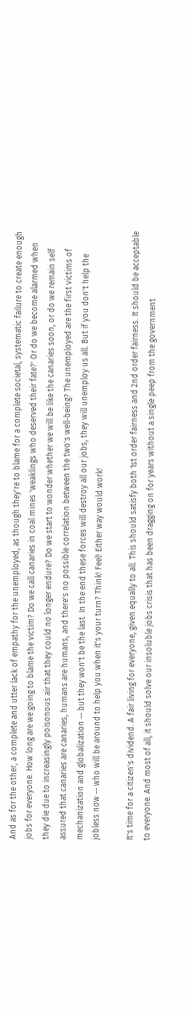And as for the other, a complete and utter lack of empathy for the unemployed, as though they're to blame for a complete societal, systematic failure to create enough jobs for everyone. How long are we going to blame the victim? Do we call canaries in coal mines 'weaklings who deserved their fate?' Or do we become alarmed when they die due to increasingly poisonous air that they could no longer endure? Do we start to wonder whether we will be like the canaries soon, or do we remain self assured that canaries are canaries, humans are humans, and there's no possible correlation between the two's well-being? The unemployed are the first victims of mechanization and globalization -- but they won't be the last. In the end these forces will destroy all our jobs, they will unemploy us all. But if you don't help the jobless now -- who will be around to help you when it's your turn? Think! Feel! Either way would work!

It's time for a citizen's dividend. A fair living for everyone, given equally to all. This should satisfy both 1st order fairness and 2nd order fairness. It should be acceptable to everyone. And most of all, it should solve our insoluble jobs crisis that has been dragging on for years without a single peep from the government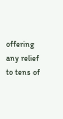offering any relief to tens of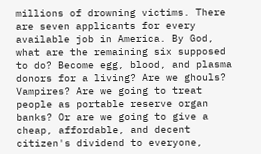millions of drowning victims. There are seven applicants for every available job in America. By God, what are the remaining six supposed to do? Become egg, blood, and plasma donors for a living? Are we ghouls? Vampires? Are we going to treat people as portable reserve organ banks? Or are we going to give a cheap, affordable, and decent citizen's dividend to everyone,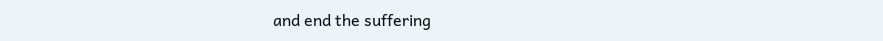and end the suffering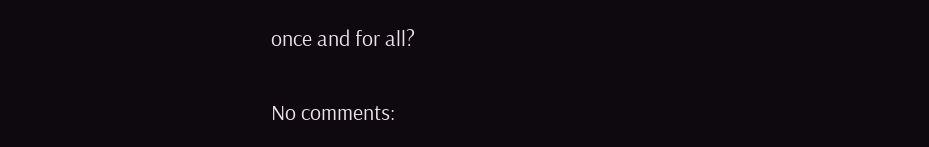once and for all?

No comments: